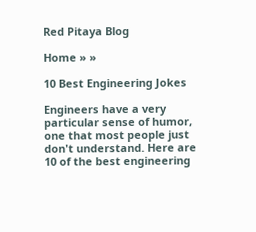Red Pitaya Blog

Home » »

10 Best Engineering Jokes

Engineers have a very particular sense of humor, one that most people just don't understand. Here are 10 of the best engineering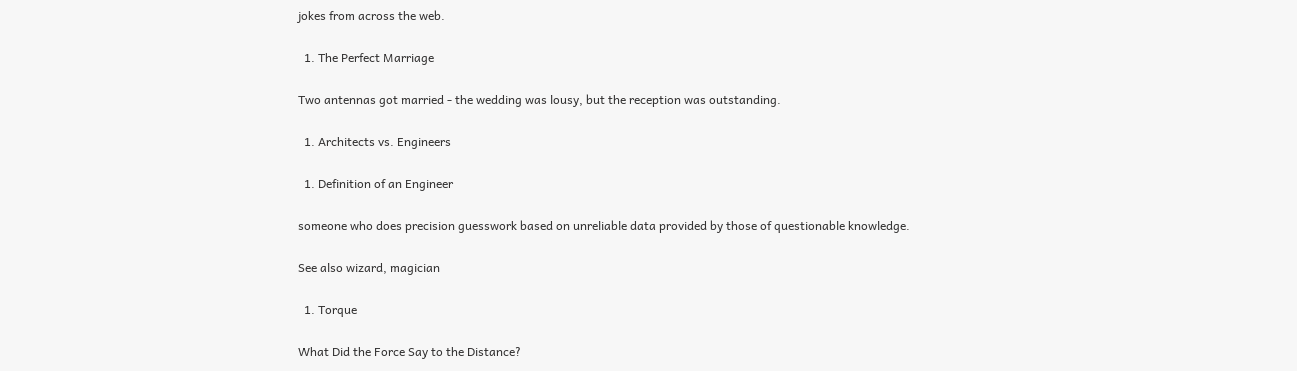jokes from across the web.

  1. The Perfect Marriage

Two antennas got married - the wedding was lousy, but the reception was outstanding.

  1. Architects vs. Engineers

  1. Definition of an Engineer

someone who does precision guesswork based on unreliable data provided by those of questionable knowledge.

See also wizard, magician

  1. Torque

What Did the Force Say to the Distance?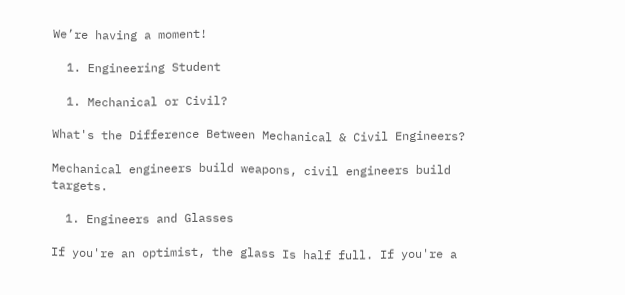We’re having a moment!

  1. Engineering Student

  1. Mechanical or Civil?

What's the Difference Between Mechanical & Civil Engineers?

Mechanical engineers build weapons, civil engineers build targets.

  1. Engineers and Glasses

If you're an optimist, the glass Is half full. If you're a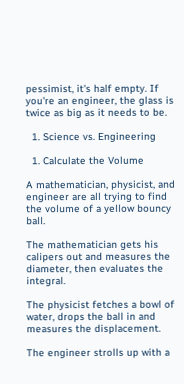pessimist, it's half empty. If you're an engineer, the glass is twice as big as it needs to be.

  1. Science vs. Engineering

  1. Calculate the Volume

A mathematician, physicist, and engineer are all trying to find the volume of a yellow bouncy ball.

The mathematician gets his calipers out and measures the diameter, then evaluates the integral.

The physicist fetches a bowl of water, drops the ball in and measures the displacement.

The engineer strolls up with a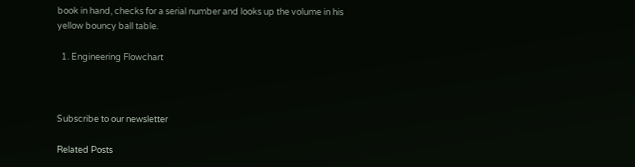book in hand, checks for a serial number and looks up the volume in his yellow bouncy ball table.

  1. Engineering Flowchart



Subscribe to our newsletter

Related Posts